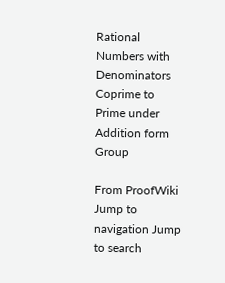Rational Numbers with Denominators Coprime to Prime under Addition form Group

From ProofWiki
Jump to navigation Jump to search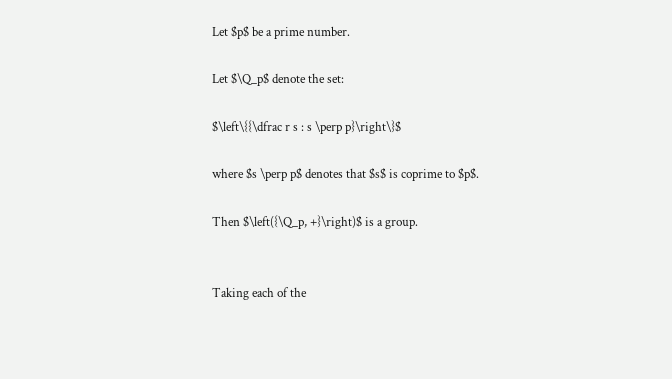Let $p$ be a prime number.

Let $\Q_p$ denote the set:

$\left\{{\dfrac r s : s \perp p}\right\}$

where $s \perp p$ denotes that $s$ is coprime to $p$.

Then $\left({\Q_p, +}\right)$ is a group.


Taking each of the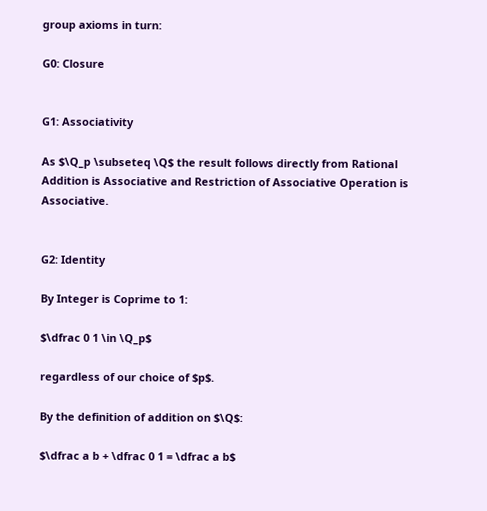group axioms in turn:

G0: Closure


G1: Associativity

As $\Q_p \subseteq \Q$ the result follows directly from Rational Addition is Associative and Restriction of Associative Operation is Associative.


G2: Identity

By Integer is Coprime to 1:

$\dfrac 0 1 \in \Q_p$

regardless of our choice of $p$.

By the definition of addition on $\Q$:

$\dfrac a b + \dfrac 0 1 = \dfrac a b$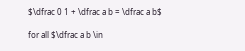$\dfrac 0 1 + \dfrac a b = \dfrac a b$

for all $\dfrac a b \in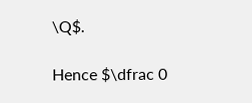\Q$.

Hence $\dfrac 0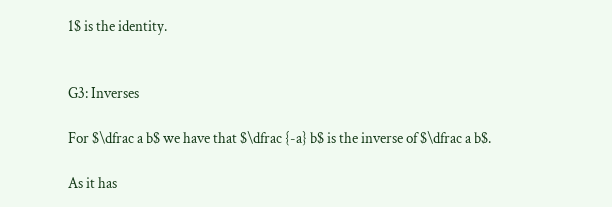1$ is the identity.


G3: Inverses

For $\dfrac a b$ we have that $\dfrac {-a} b$ is the inverse of $\dfrac a b$.

As it has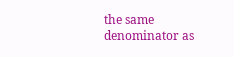the same denominator as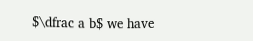$\dfrac a b$ we have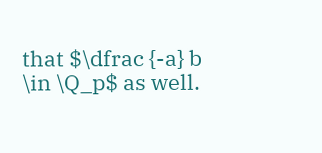that $\dfrac {-a} b \in \Q_p$ as well.